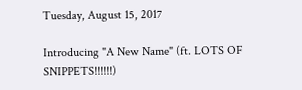Tuesday, August 15, 2017

Introducing "A New Name" (ft. LOTS OF SNIPPETS!!!!!!)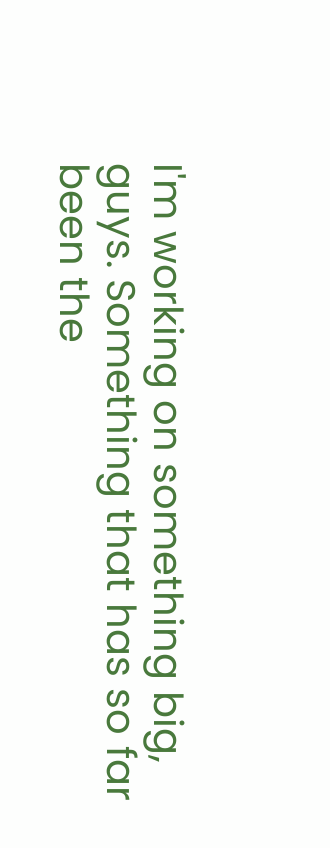I'm working on something big, guys. Something that has so far been the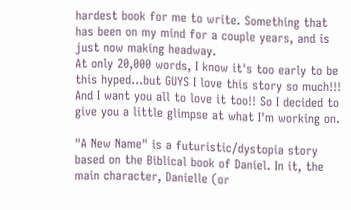hardest book for me to write. Something that has been on my mind for a couple years, and is just now making headway.
At only 20,000 words, I know it's too early to be this hyped...but GUYS I love this story so much!!! And I want you all to love it too!! So I decided to give you a little glimpse at what I'm working on.

"A New Name" is a futuristic/dystopia story based on the Biblical book of Daniel. In it, the main character, Danielle (or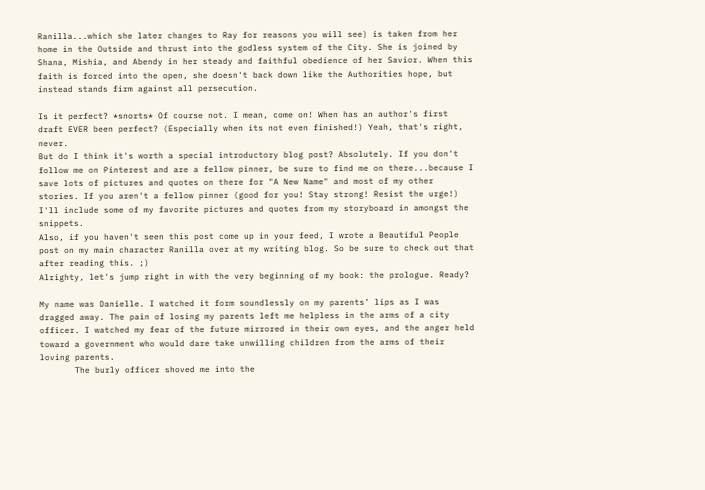Ranilla...which she later changes to Ray for reasons you will see) is taken from her home in the Outside and thrust into the godless system of the City. She is joined by Shana, Mishia, and Abendy in her steady and faithful obedience of her Savior. When this faith is forced into the open, she doesn't back down like the Authorities hope, but instead stands firm against all persecution.

Is it perfect? *snorts* Of course not. I mean, come on! When has an author's first draft EVER been perfect? (Especially when its not even finished!) Yeah, that's right, never.
But do I think it's worth a special introductory blog post? Absolutely. If you don't follow me on Pinterest and are a fellow pinner, be sure to find me on there...because I save lots of pictures and quotes on there for "A New Name" and most of my other stories. If you aren't a fellow pinner (good for you! Stay strong! Resist the urge!) I'll include some of my favorite pictures and quotes from my storyboard in amongst the snippets.
Also, if you haven't seen this post come up in your feed, I wrote a Beautiful People post on my main character Ranilla over at my writing blog. So be sure to check out that after reading this. ;)
Alrighty, let's jump right in with the very beginning of my book: the prologue. Ready?

My name was Danielle. I watched it form soundlessly on my parents’ lips as I was dragged away. The pain of losing my parents left me helpless in the arms of a city officer. I watched my fear of the future mirrored in their own eyes, and the anger held toward a government who would dare take unwilling children from the arms of their loving parents.
       The burly officer shoved me into the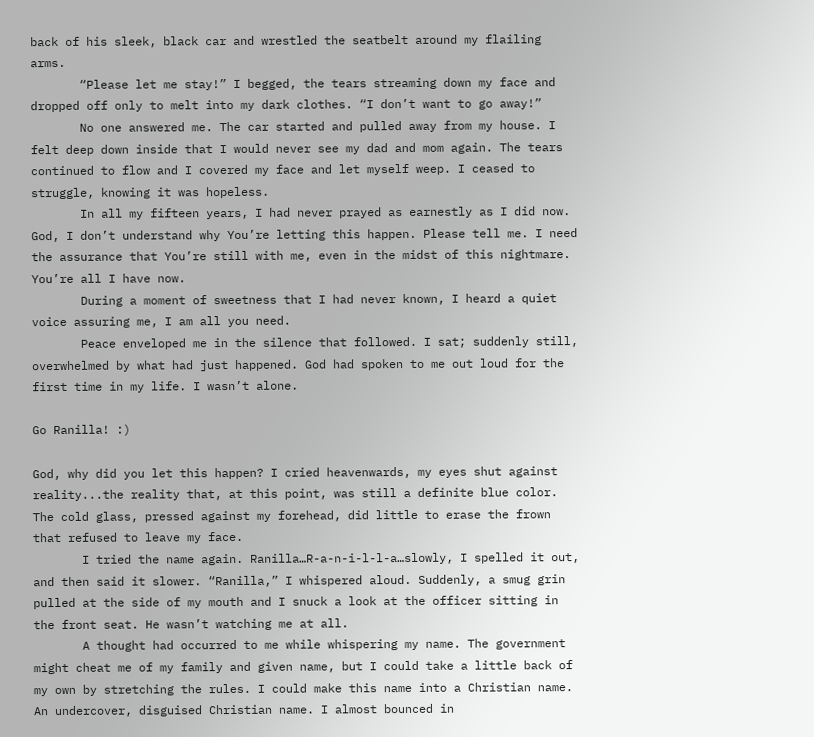back of his sleek, black car and wrestled the seatbelt around my flailing arms.
       “Please let me stay!” I begged, the tears streaming down my face and dropped off only to melt into my dark clothes. “I don’t want to go away!”
       No one answered me. The car started and pulled away from my house. I felt deep down inside that I would never see my dad and mom again. The tears continued to flow and I covered my face and let myself weep. I ceased to struggle, knowing it was hopeless.
       In all my fifteen years, I had never prayed as earnestly as I did now. God, I don’t understand why You’re letting this happen. Please tell me. I need the assurance that You’re still with me, even in the midst of this nightmare. You’re all I have now.
       During a moment of sweetness that I had never known, I heard a quiet voice assuring me, I am all you need.
       Peace enveloped me in the silence that followed. I sat; suddenly still, overwhelmed by what had just happened. God had spoken to me out loud for the first time in my life. I wasn’t alone.

Go Ranilla! :)

God, why did you let this happen? I cried heavenwards, my eyes shut against reality...the reality that, at this point, was still a definite blue color. The cold glass, pressed against my forehead, did little to erase the frown that refused to leave my face.
       I tried the name again. Ranilla…R-a-n-i-l-l-a…slowly, I spelled it out, and then said it slower. “Ranilla,” I whispered aloud. Suddenly, a smug grin pulled at the side of my mouth and I snuck a look at the officer sitting in the front seat. He wasn’t watching me at all.
       A thought had occurred to me while whispering my name. The government might cheat me of my family and given name, but I could take a little back of my own by stretching the rules. I could make this name into a Christian name. An undercover, disguised Christian name. I almost bounced in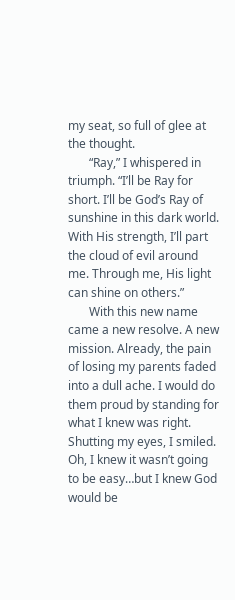my seat, so full of glee at the thought.
       “Ray,” I whispered in triumph. “I’ll be Ray for short. I’ll be God’s Ray of sunshine in this dark world. With His strength, I’ll part the cloud of evil around me. Through me, His light can shine on others.”
       With this new name came a new resolve. A new mission. Already, the pain of losing my parents faded into a dull ache. I would do them proud by standing for what I knew was right. Shutting my eyes, I smiled. Oh, I knew it wasn’t going to be easy…but I knew God would be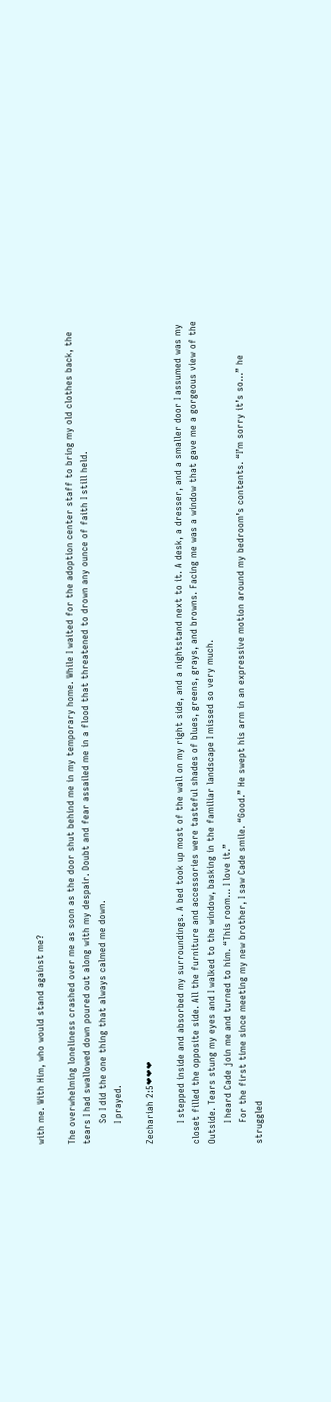with me. With Him, who would stand against me?

The overwhelming loneliness crashed over me as soon as the door shut behind me in my temporary home. While I waited for the adoption center staff to bring my old clothes back, the tears I had swallowed down poured out along with my despair. Doubt and fear assailed me in a flood that threatened to drown any ounce of faith I still held.
       So I did the one thing that always calmed me down.
       I prayed.

Zechariah 2:5❤❤❤

       I stepped inside and absorbed my surroundings. A bed took up most of the wall on my right side, and a nightstand next to it. A desk, a dresser, and a smaller door I assumed was my closet filled the opposite side. All the furniture and accessories were tasteful shades of blues, greens, grays, and browns. Facing me was a window that gave me a gorgeous view of the Outside. Tears stung my eyes and I walked to the window, basking in the familiar landscape I missed so very much.
       I heard Cade join me and turned to him. “This room… I love it.”
       For the first time since meeting my new brother, I saw Cade smile. “Good.” He swept his arm in an expressive motion around my bedroom’s contents. “I’m sorry it’s so...” he struggled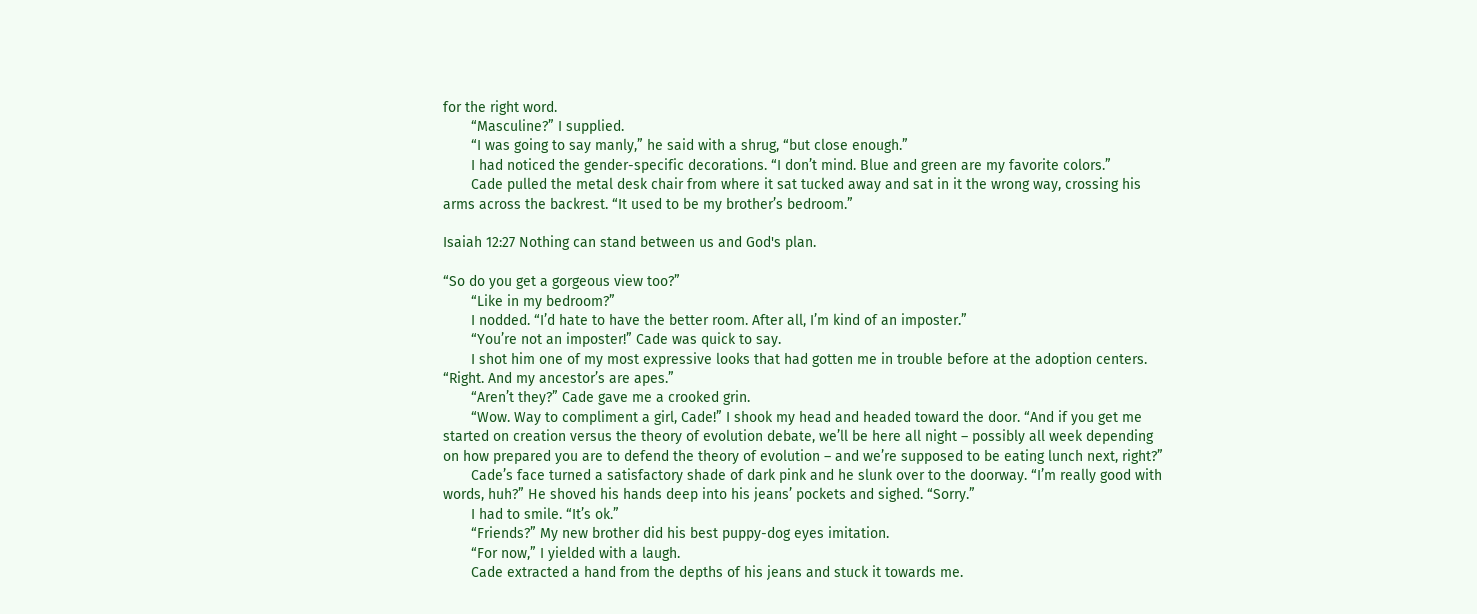for the right word.
       “Masculine?” I supplied.
       “I was going to say manly,” he said with a shrug, “but close enough.”
       I had noticed the gender-specific decorations. “I don’t mind. Blue and green are my favorite colors.”
       Cade pulled the metal desk chair from where it sat tucked away and sat in it the wrong way, crossing his arms across the backrest. “It used to be my brother’s bedroom.”

Isaiah 12:27 Nothing can stand between us and God's plan.

“So do you get a gorgeous view too?”
       “Like in my bedroom?”
       I nodded. “I’d hate to have the better room. After all, I’m kind of an imposter.”
       “You’re not an imposter!” Cade was quick to say.
       I shot him one of my most expressive looks that had gotten me in trouble before at the adoption centers. “Right. And my ancestor’s are apes.”
       “Aren’t they?” Cade gave me a crooked grin.
       “Wow. Way to compliment a girl, Cade!” I shook my head and headed toward the door. “And if you get me started on creation versus the theory of evolution debate, we’ll be here all night – possibly all week depending on how prepared you are to defend the theory of evolution – and we’re supposed to be eating lunch next, right?”
       Cade’s face turned a satisfactory shade of dark pink and he slunk over to the doorway. “I’m really good with words, huh?” He shoved his hands deep into his jeans’ pockets and sighed. “Sorry.”
       I had to smile. “It’s ok.”
       “Friends?” My new brother did his best puppy-dog eyes imitation.
       “For now,” I yielded with a laugh.
       Cade extracted a hand from the depths of his jeans and stuck it towards me.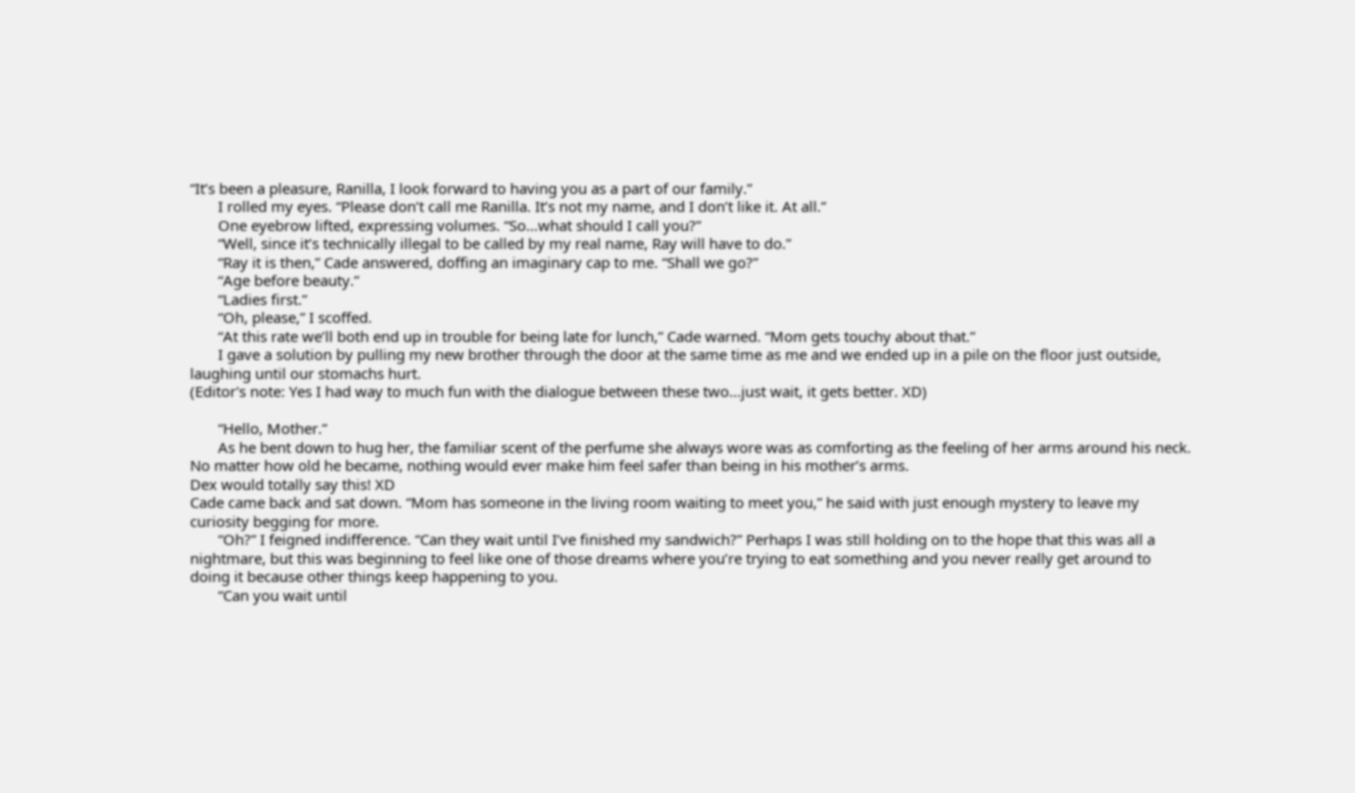“It’s been a pleasure, Ranilla, I look forward to having you as a part of our family.”
       I rolled my eyes. “Please don’t call me Ranilla. It’s not my name, and I don’t like it. At all.”
       One eyebrow lifted, expressing volumes. “So…what should I call you?”
       “Well, since it’s technically illegal to be called by my real name, Ray will have to do.”
       “Ray it is then,” Cade answered, doffing an imaginary cap to me. “Shall we go?”
       “Age before beauty.”
       “Ladies first.”
       “Oh, please,” I scoffed.
       “At this rate we’ll both end up in trouble for being late for lunch,” Cade warned. “Mom gets touchy about that.”
       I gave a solution by pulling my new brother through the door at the same time as me and we ended up in a pile on the floor just outside, laughing until our stomachs hurt.
(Editor's note: Yes I had way to much fun with the dialogue between these two...just wait, it gets better. XD)

       “Hello, Mother.”
       As he bent down to hug her, the familiar scent of the perfume she always wore was as comforting as the feeling of her arms around his neck. No matter how old he became, nothing would ever make him feel safer than being in his mother’s arms.
Dex would totally say this! XD
Cade came back and sat down. “Mom has someone in the living room waiting to meet you,” he said with just enough mystery to leave my curiosity begging for more.
       “Oh?” I feigned indifference. “Can they wait until I’ve finished my sandwich?” Perhaps I was still holding on to the hope that this was all a nightmare, but this was beginning to feel like one of those dreams where you’re trying to eat something and you never really get around to doing it because other things keep happening to you.
       “Can you wait until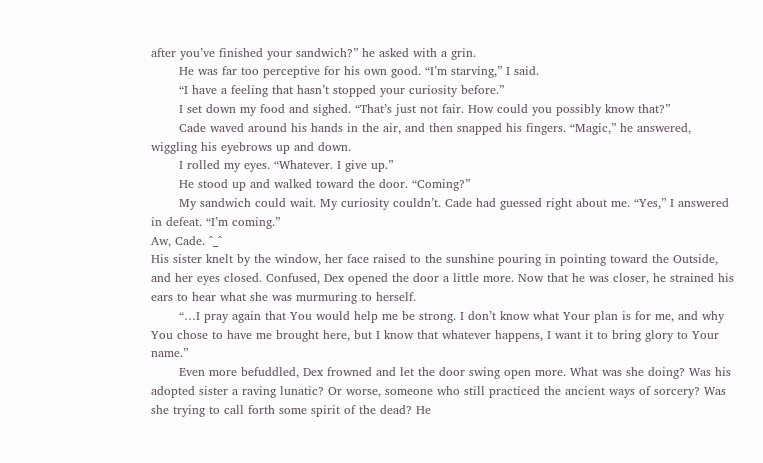after you’ve finished your sandwich?” he asked with a grin.
       He was far too perceptive for his own good. “I’m starving,” I said.
       “I have a feeling that hasn’t stopped your curiosity before.”
       I set down my food and sighed. “That’s just not fair. How could you possibly know that?”
       Cade waved around his hands in the air, and then snapped his fingers. “Magic,” he answered, wiggling his eyebrows up and down.
       I rolled my eyes. “Whatever. I give up.”
       He stood up and walked toward the door. “Coming?”
       My sandwich could wait. My curiosity couldn’t. Cade had guessed right about me. “Yes,” I answered in defeat. “I’m coming.”
Aw, Cade. ^_^
His sister knelt by the window, her face raised to the sunshine pouring in pointing toward the Outside, and her eyes closed. Confused, Dex opened the door a little more. Now that he was closer, he strained his ears to hear what she was murmuring to herself.
       “…I pray again that You would help me be strong. I don’t know what Your plan is for me, and why You chose to have me brought here, but I know that whatever happens, I want it to bring glory to Your name.”
       Even more befuddled, Dex frowned and let the door swing open more. What was she doing? Was his adopted sister a raving lunatic? Or worse, someone who still practiced the ancient ways of sorcery? Was she trying to call forth some spirit of the dead? He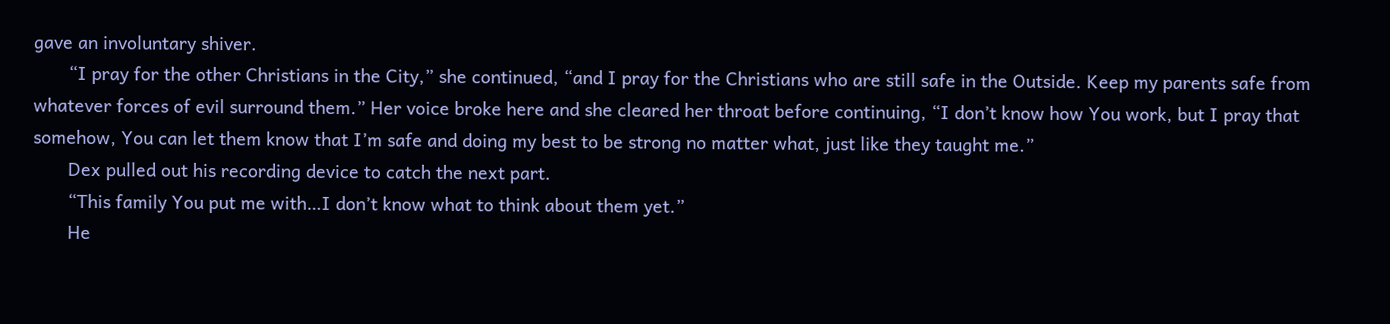gave an involuntary shiver.
       “I pray for the other Christians in the City,” she continued, “and I pray for the Christians who are still safe in the Outside. Keep my parents safe from whatever forces of evil surround them.” Her voice broke here and she cleared her throat before continuing, “I don’t know how You work, but I pray that somehow, You can let them know that I’m safe and doing my best to be strong no matter what, just like they taught me.”
       Dex pulled out his recording device to catch the next part.
       “This family You put me with…I don’t know what to think about them yet.”
       He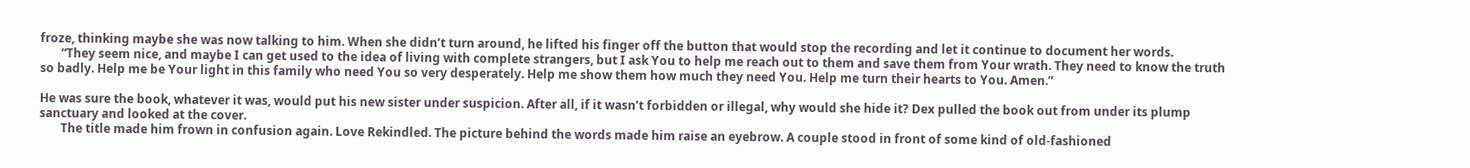froze, thinking maybe she was now talking to him. When she didn’t turn around, he lifted his finger off the button that would stop the recording and let it continue to document her words.
       “They seem nice, and maybe I can get used to the idea of living with complete strangers, but I ask You to help me reach out to them and save them from Your wrath. They need to know the truth so badly. Help me be Your light in this family who need You so very desperately. Help me show them how much they need You. Help me turn their hearts to You. Amen.”

He was sure the book, whatever it was, would put his new sister under suspicion. After all, if it wasn’t forbidden or illegal, why would she hide it? Dex pulled the book out from under its plump sanctuary and looked at the cover.
       The title made him frown in confusion again. Love Rekindled. The picture behind the words made him raise an eyebrow. A couple stood in front of some kind of old-fashioned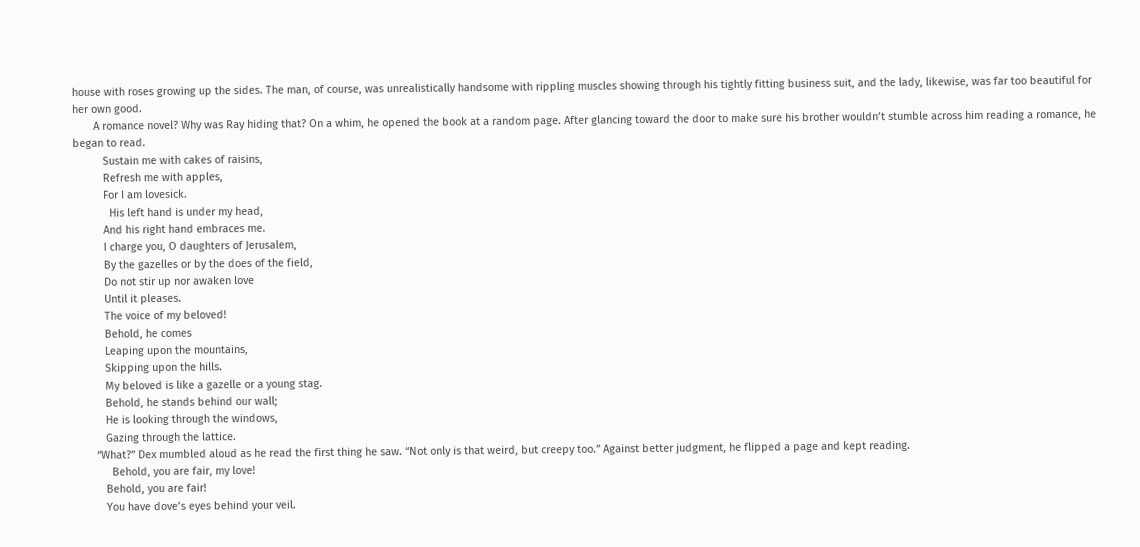house with roses growing up the sides. The man, of course, was unrealistically handsome with rippling muscles showing through his tightly fitting business suit, and the lady, likewise, was far too beautiful for her own good.
       A romance novel? Why was Ray hiding that? On a whim, he opened the book at a random page. After glancing toward the door to make sure his brother wouldn’t stumble across him reading a romance, he began to read.
          Sustain me with cakes of raisins,
          Refresh me with apples,
          For I am lovesick.
            His left hand is under my head,
          And his right hand embraces me.
          I charge you, O daughters of Jerusalem,
          By the gazelles or by the does of the field,
          Do not stir up nor awaken love
          Until it pleases.
          The voice of my beloved!
          Behold, he comes
          Leaping upon the mountains,
          Skipping upon the hills.
          My beloved is like a gazelle or a young stag.
          Behold, he stands behind our wall;
          He is looking through the windows,
          Gazing through the lattice.
       “What?” Dex mumbled aloud as he read the first thing he saw. “Not only is that weird, but creepy too.” Against better judgment, he flipped a page and kept reading.
            Behold, you are fair, my love!
          Behold, you are fair!
          You have dove’s eyes behind your veil.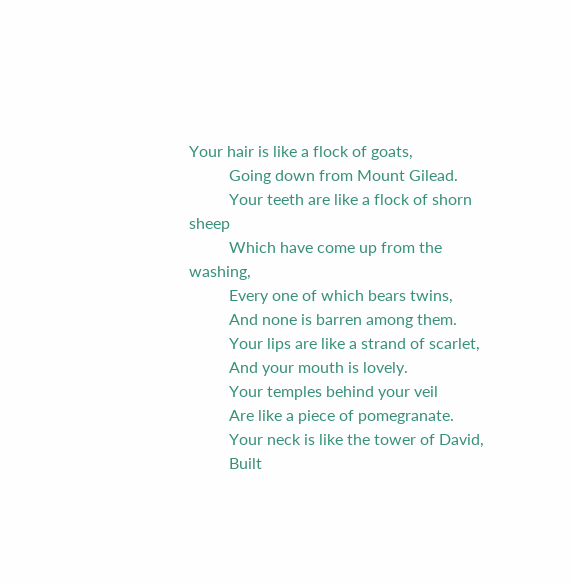Your hair is like a flock of goats,
          Going down from Mount Gilead.
          Your teeth are like a flock of shorn sheep
          Which have come up from the washing,
          Every one of which bears twins,
          And none is barren among them.
          Your lips are like a strand of scarlet,
          And your mouth is lovely.
          Your temples behind your veil
          Are like a piece of pomegranate.
          Your neck is like the tower of David,
          Built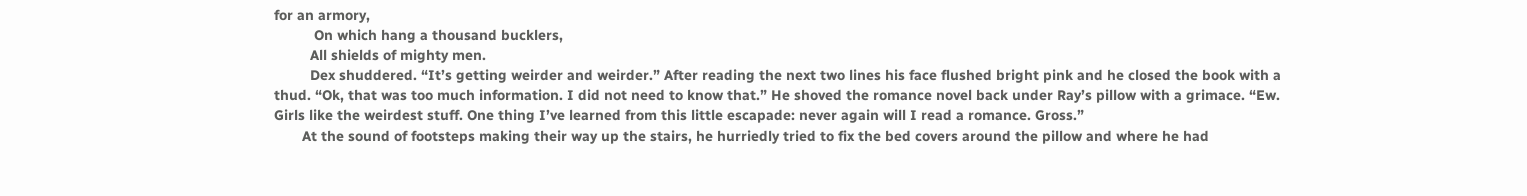for an armory,
          On which hang a thousand bucklers,
         All shields of mighty men.
         Dex shuddered. “It’s getting weirder and weirder.” After reading the next two lines his face flushed bright pink and he closed the book with a thud. “Ok, that was too much information. I did not need to know that.” He shoved the romance novel back under Ray’s pillow with a grimace. “Ew. Girls like the weirdest stuff. One thing I’ve learned from this little escapade: never again will I read a romance. Gross.”
       At the sound of footsteps making their way up the stairs, he hurriedly tried to fix the bed covers around the pillow and where he had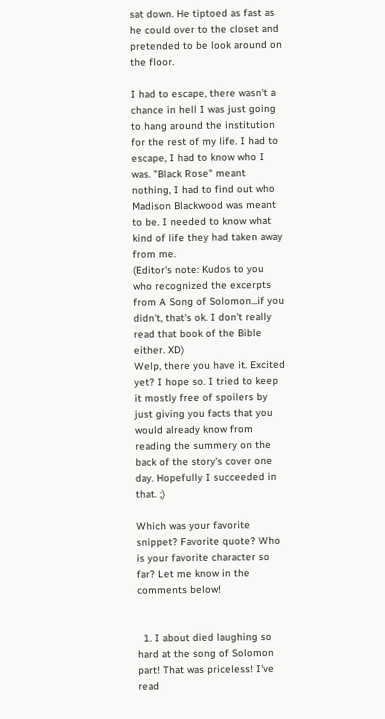sat down. He tiptoed as fast as he could over to the closet and pretended to be look around on the floor.

I had to escape, there wasn't a chance in hell I was just going to hang around the institution for the rest of my life. I had to escape, I had to know who I was. "Black Rose" meant nothing, I had to find out who Madison Blackwood was meant to be. I needed to know what kind of life they had taken away from me.
(Editor's note: Kudos to you who recognized the excerpts from A Song of Solomon...if you didn't, that's ok. I don't really read that book of the Bible either. XD)
Welp, there you have it. Excited yet? I hope so. I tried to keep it mostly free of spoilers by just giving you facts that you would already know from reading the summery on the back of the story's cover one day. Hopefully I succeeded in that. ;)

Which was your favorite snippet? Favorite quote? Who is your favorite character so far? Let me know in the comments below!


  1. I about died laughing so hard at the song of Solomon part! That was priceless! I've read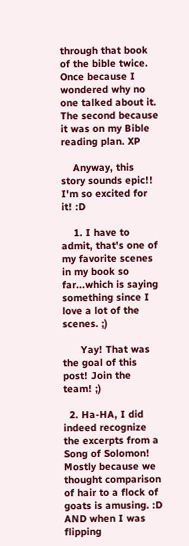through that book of the bible twice. Once because I wondered why no one talked about it. The second because it was on my Bible reading plan. XP

    Anyway, this story sounds epic!! I'm so excited for it! :D

    1. I have to admit, that's one of my favorite scenes in my book so far...which is saying something since I love a lot of the scenes. ;)

      Yay! That was the goal of this post! Join the team! ;)

  2. Ha-HA, I did indeed recognize the excerpts from a Song of Solomon! Mostly because we thought comparison of hair to a flock of goats is amusing. :D AND when I was flipping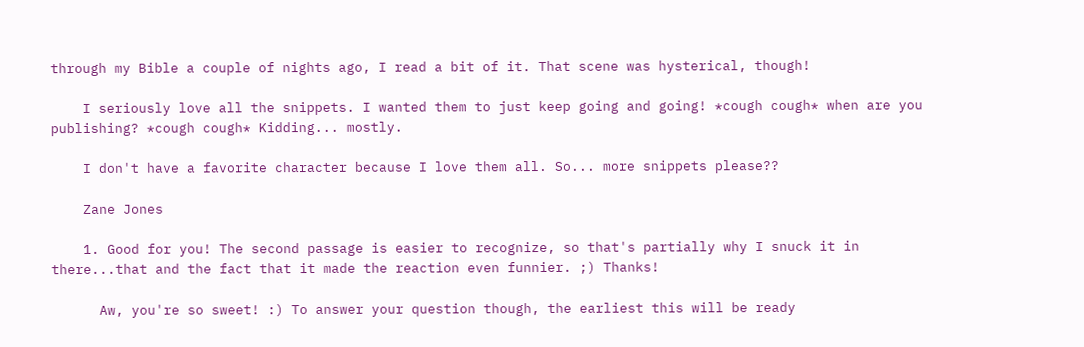through my Bible a couple of nights ago, I read a bit of it. That scene was hysterical, though!

    I seriously love all the snippets. I wanted them to just keep going and going! *cough cough* when are you publishing? *cough cough* Kidding... mostly.

    I don't have a favorite character because I love them all. So... more snippets please??

    Zane Jones

    1. Good for you! The second passage is easier to recognize, so that's partially why I snuck it in there...that and the fact that it made the reaction even funnier. ;) Thanks!

      Aw, you're so sweet! :) To answer your question though, the earliest this will be ready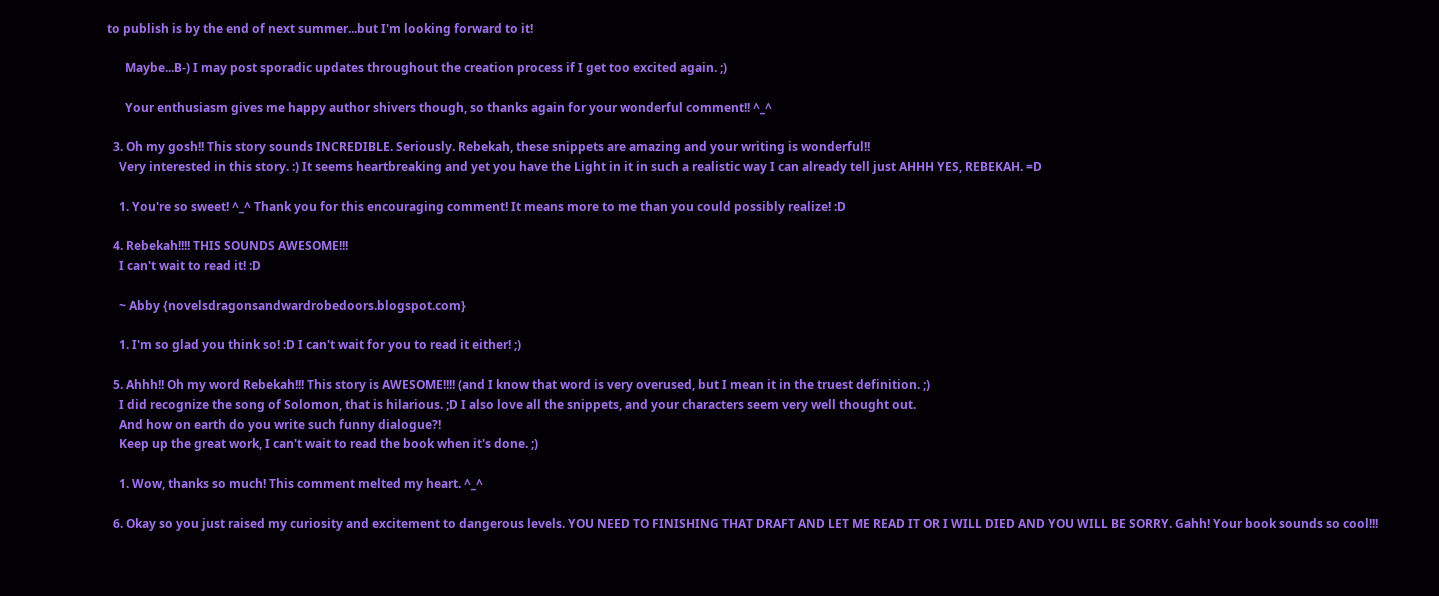to publish is by the end of next summer...but I'm looking forward to it!

      Maybe...B-) I may post sporadic updates throughout the creation process if I get too excited again. ;)

      Your enthusiasm gives me happy author shivers though, so thanks again for your wonderful comment!! ^_^

  3. Oh my gosh!! This story sounds INCREDIBLE. Seriously. Rebekah, these snippets are amazing and your writing is wonderful!!
    Very interested in this story. :) It seems heartbreaking and yet you have the Light in it in such a realistic way I can already tell just AHHH YES, REBEKAH. =D

    1. You're so sweet! ^_^ Thank you for this encouraging comment! It means more to me than you could possibly realize! :D

  4. Rebekah!!!! THIS SOUNDS AWESOME!!!
    I can't wait to read it! :D

    ~ Abby {novelsdragonsandwardrobedoors.blogspot.com}

    1. I'm so glad you think so! :D I can't wait for you to read it either! ;)

  5. Ahhh!! Oh my word Rebekah!!! This story is AWESOME!!!! (and I know that word is very overused, but I mean it in the truest definition. ;)
    I did recognize the song of Solomon, that is hilarious. ;D I also love all the snippets, and your characters seem very well thought out.
    And how on earth do you write such funny dialogue?!
    Keep up the great work, I can't wait to read the book when it's done. ;)

    1. Wow, thanks so much! This comment melted my heart. ^_^

  6. Okay so you just raised my curiosity and excitement to dangerous levels. YOU NEED TO FINISHING THAT DRAFT AND LET ME READ IT OR I WILL DIED AND YOU WILL BE SORRY. Gahh! Your book sounds so cool!!!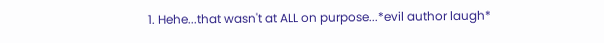1. Hehe...that wasn't at ALL on purpose...*evil author laugh*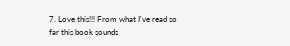7. Love this!!! From what I've read so far this book sounds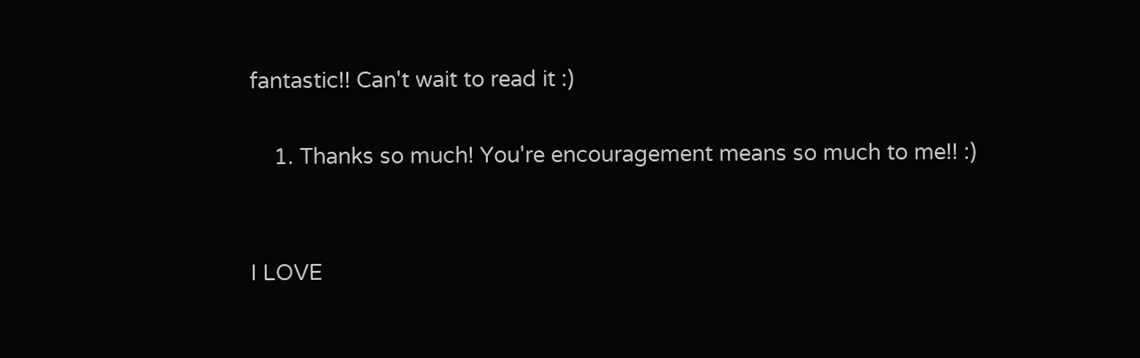fantastic!! Can't wait to read it :)

    1. Thanks so much! You're encouragement means so much to me!! :)


I LOVE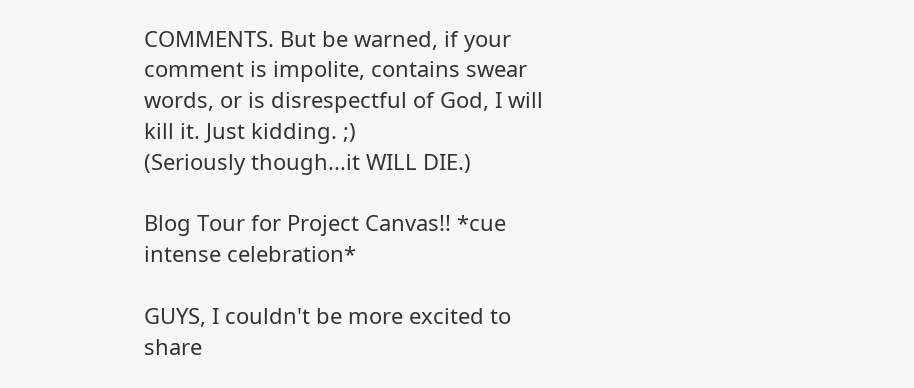COMMENTS. But be warned, if your comment is impolite, contains swear words, or is disrespectful of God, I will kill it. Just kidding. ;)
(Seriously though...it WILL DIE.)

Blog Tour for Project Canvas!! *cue intense celebration*

GUYS, I couldn't be more excited to share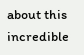about this incredible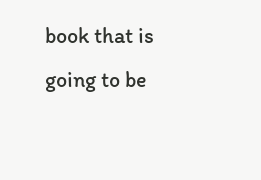book that is going to be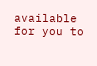available for you to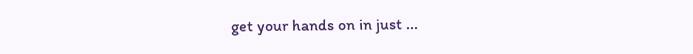get your hands on in just ...